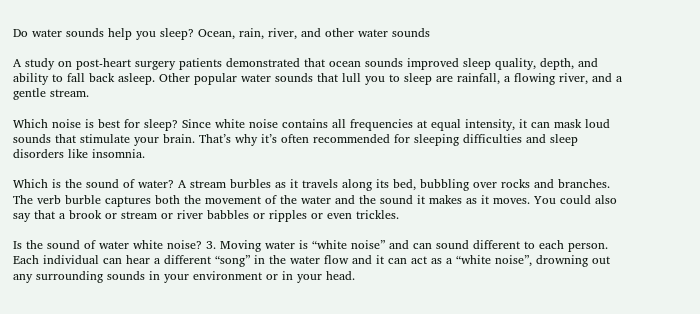Do water sounds help you sleep? Ocean, rain, river, and other water sounds

A study on post-heart surgery patients demonstrated that ocean sounds improved sleep quality, depth, and ability to fall back asleep. Other popular water sounds that lull you to sleep are rainfall, a flowing river, and a gentle stream.

Which noise is best for sleep? Since white noise contains all frequencies at equal intensity, it can mask loud sounds that stimulate your brain. That’s why it’s often recommended for sleeping difficulties and sleep disorders like insomnia.

Which is the sound of water? A stream burbles as it travels along its bed, bubbling over rocks and branches. The verb burble captures both the movement of the water and the sound it makes as it moves. You could also say that a brook or stream or river babbles or ripples or even trickles.

Is the sound of water white noise? 3. Moving water is “white noise” and can sound different to each person. Each individual can hear a different “song” in the water flow and it can act as a “white noise”, drowning out any surrounding sounds in your environment or in your head.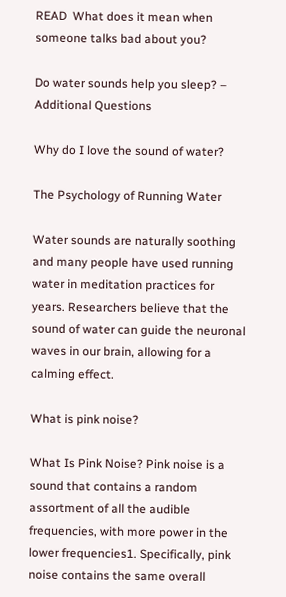READ  What does it mean when someone talks bad about you?

Do water sounds help you sleep? – Additional Questions

Why do I love the sound of water?

The Psychology of Running Water

Water sounds are naturally soothing and many people have used running water in meditation practices for years. Researchers believe that the sound of water can guide the neuronal waves in our brain, allowing for a calming effect.

What is pink noise?

What Is Pink Noise? Pink noise is a sound that contains a random assortment of all the audible frequencies, with more power in the lower frequencies1. Specifically, pink noise contains the same overall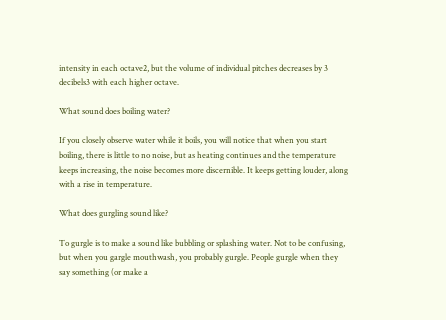intensity in each octave2, but the volume of individual pitches decreases by 3 decibels3 with each higher octave.

What sound does boiling water?

If you closely observe water while it boils, you will notice that when you start boiling, there is little to no noise, but as heating continues and the temperature keeps increasing, the noise becomes more discernible. It keeps getting louder, along with a rise in temperature.

What does gurgling sound like?

To gurgle is to make a sound like bubbling or splashing water. Not to be confusing, but when you gargle mouthwash, you probably gurgle. People gurgle when they say something (or make a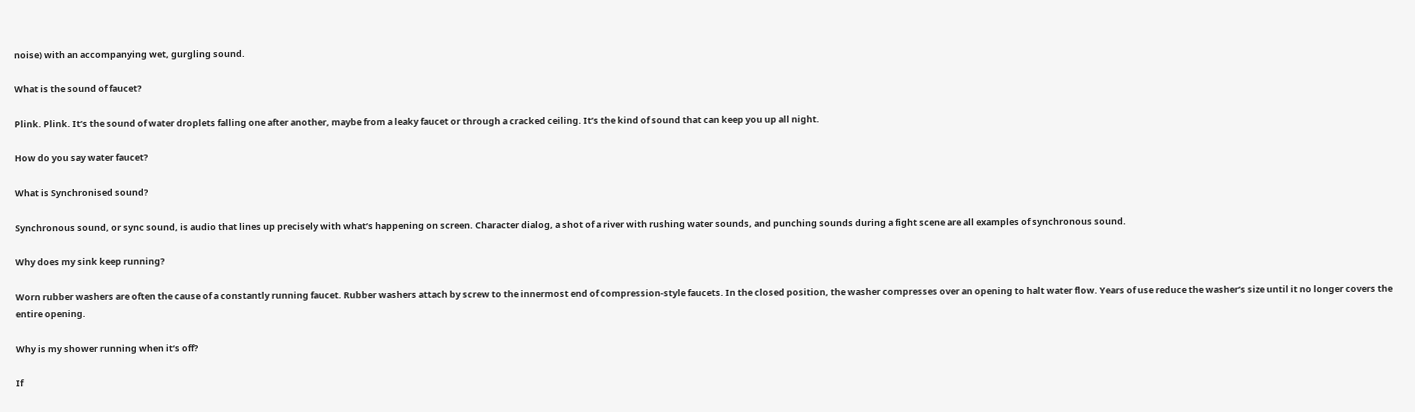noise) with an accompanying wet, gurgling sound.

What is the sound of faucet?

Plink. Plink. It’s the sound of water droplets falling one after another, maybe from a leaky faucet or through a cracked ceiling. It’s the kind of sound that can keep you up all night.

How do you say water faucet?

What is Synchronised sound?

Synchronous sound, or sync sound, is audio that lines up precisely with what’s happening on screen. Character dialog, a shot of a river with rushing water sounds, and punching sounds during a fight scene are all examples of synchronous sound.

Why does my sink keep running?

Worn rubber washers are often the cause of a constantly running faucet. Rubber washers attach by screw to the innermost end of compression-style faucets. In the closed position, the washer compresses over an opening to halt water flow. Years of use reduce the washer’s size until it no longer covers the entire opening.

Why is my shower running when it’s off?

If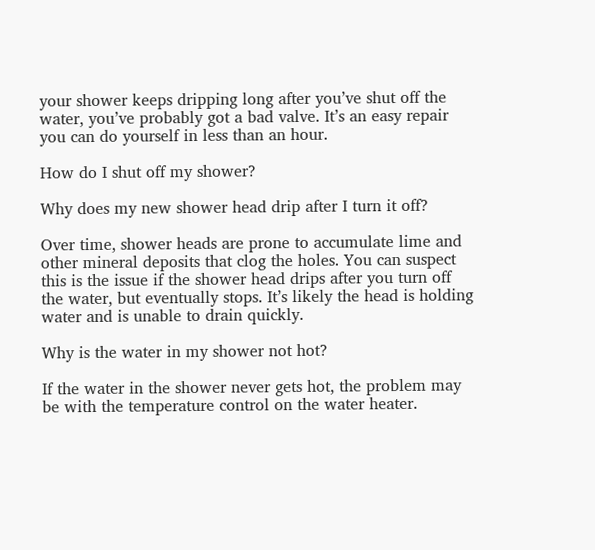your shower keeps dripping long after you’ve shut off the water, you’ve probably got a bad valve. It’s an easy repair you can do yourself in less than an hour.

How do I shut off my shower?

Why does my new shower head drip after I turn it off?

Over time, shower heads are prone to accumulate lime and other mineral deposits that clog the holes. You can suspect this is the issue if the shower head drips after you turn off the water, but eventually stops. It’s likely the head is holding water and is unable to drain quickly.

Why is the water in my shower not hot?

If the water in the shower never gets hot, the problem may be with the temperature control on the water heater.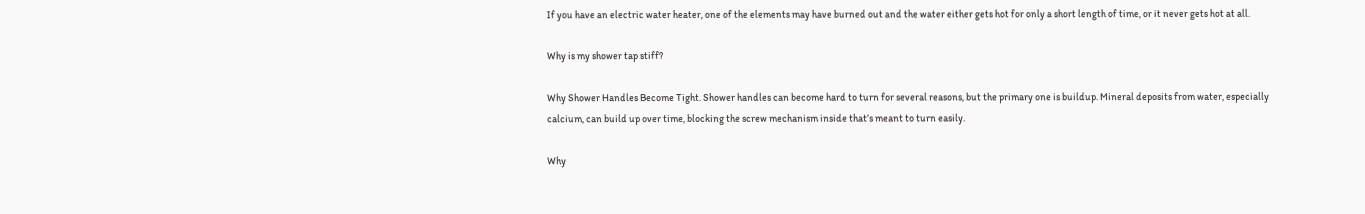If you have an electric water heater, one of the elements may have burned out and the water either gets hot for only a short length of time, or it never gets hot at all.

Why is my shower tap stiff?

Why Shower Handles Become Tight. Shower handles can become hard to turn for several reasons, but the primary one is buildup. Mineral deposits from water, especially calcium, can build up over time, blocking the screw mechanism inside that’s meant to turn easily.

Why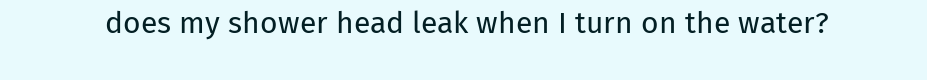does my shower head leak when I turn on the water?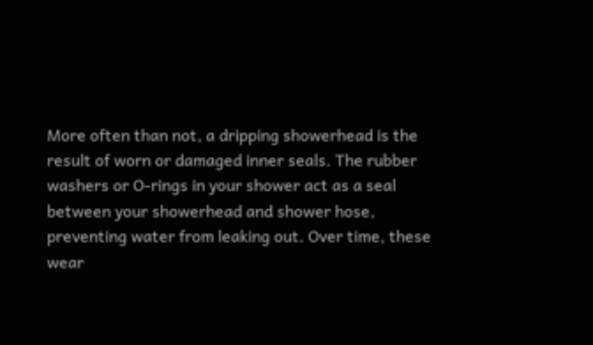More often than not, a dripping showerhead is the result of worn or damaged inner seals. The rubber washers or O-rings in your shower act as a seal between your showerhead and shower hose, preventing water from leaking out. Over time, these wear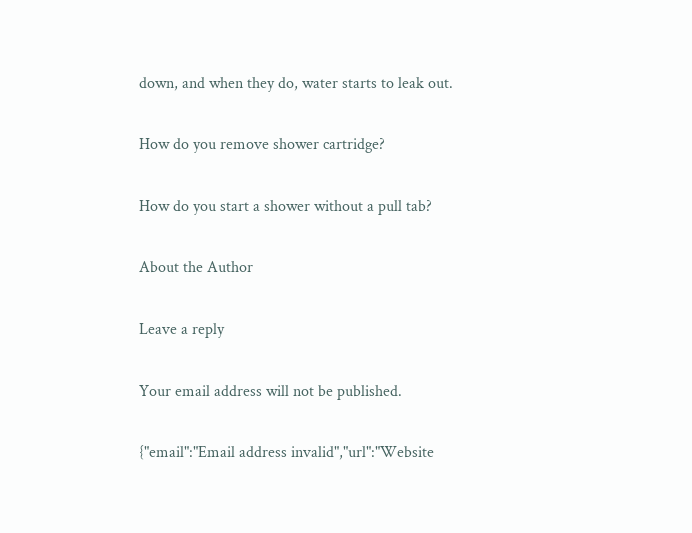down, and when they do, water starts to leak out.

How do you remove shower cartridge?

How do you start a shower without a pull tab?

About the Author

Leave a reply

Your email address will not be published.

{"email":"Email address invalid","url":"Website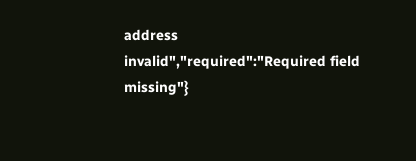address invalid","required":"Required field missing"}